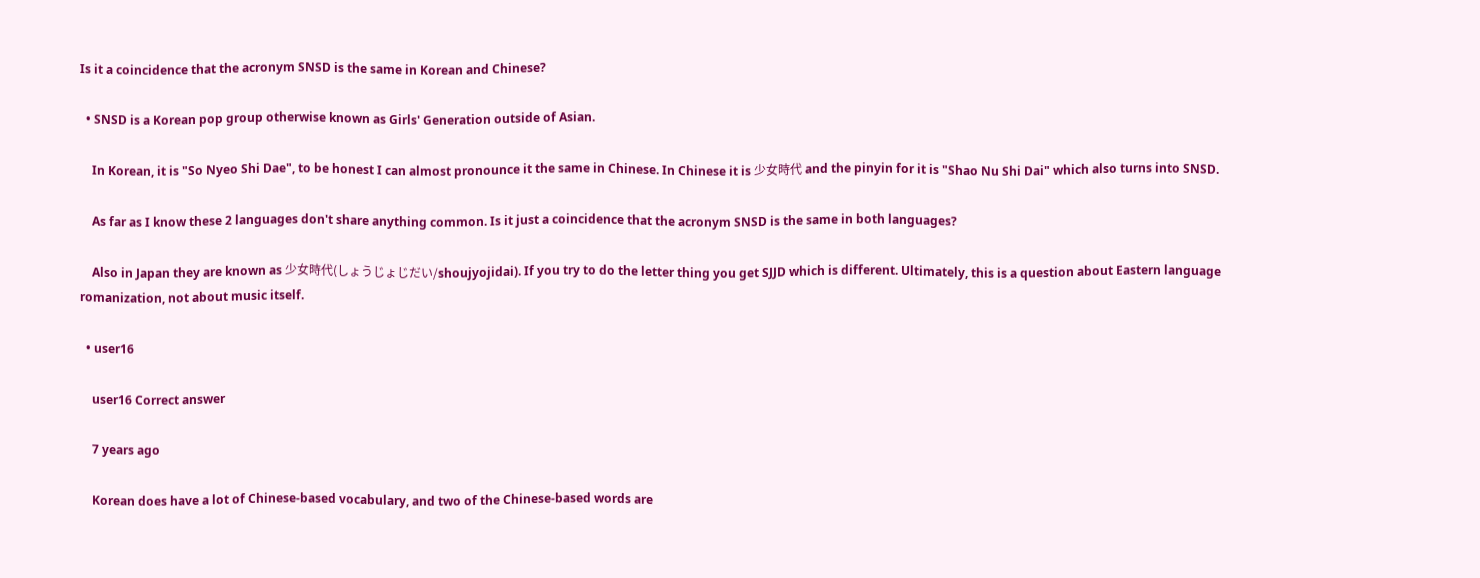Is it a coincidence that the acronym SNSD is the same in Korean and Chinese?

  • SNSD is a Korean pop group otherwise known as Girls' Generation outside of Asian.

    In Korean, it is "So Nyeo Shi Dae", to be honest I can almost pronounce it the same in Chinese. In Chinese it is 少女時代 and the pinyin for it is "Shao Nu Shi Dai" which also turns into SNSD.

    As far as I know these 2 languages don't share anything common. Is it just a coincidence that the acronym SNSD is the same in both languages?

    Also in Japan they are known as 少女時代(しょうじょじだい/shoujyojidai). If you try to do the letter thing you get SJJD which is different. Ultimately, this is a question about Eastern language romanization, not about music itself.

  • user16

    user16 Correct answer

    7 years ago

    Korean does have a lot of Chinese-based vocabulary, and two of the Chinese-based words are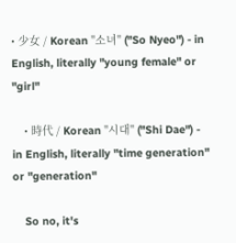• 少女 / Korean "소녀" ("So Nyeo") - in English, literally "young female" or "girl"

    • 時代 / Korean "시대" ("Shi Dae") - in English, literally "time generation" or "generation"

    So no, it's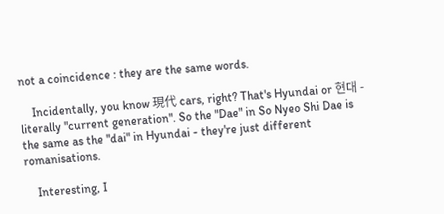not a coincidence : they are the same words.

    Incidentally, you know 現代 cars, right? That's Hyundai or 현대 - literally "current generation". So the "Dae" in So Nyeo Shi Dae is the same as the "dai" in Hyundai - they're just different romanisations.

    Interesting, I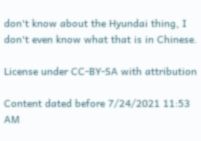don't know about the Hyundai thing, I don't even know what that is in Chinese.

License under CC-BY-SA with attribution

Content dated before 7/24/2021 11:53 AM